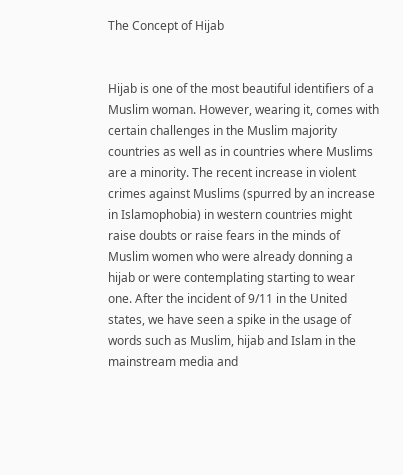The Concept of Hijab


Hijab is one of the most beautiful identifiers of a Muslim woman. However, wearing it, comes with certain challenges in the Muslim majority countries as well as in countries where Muslims are a minority. The recent increase in violent crimes against Muslims (spurred by an increase in Islamophobia) in western countries might raise doubts or raise fears in the minds of Muslim women who were already donning a hijab or were contemplating starting to wear one. After the incident of 9/11 in the United states, we have seen a spike in the usage of words such as Muslim, hijab and Islam in the mainstream media and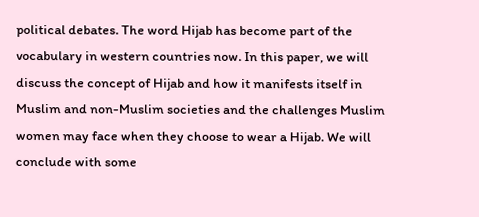political debates. The word Hijab has become part of the vocabulary in western countries now. In this paper, we will discuss the concept of Hijab and how it manifests itself in Muslim and non-Muslim societies and the challenges Muslim women may face when they choose to wear a Hijab. We will conclude with some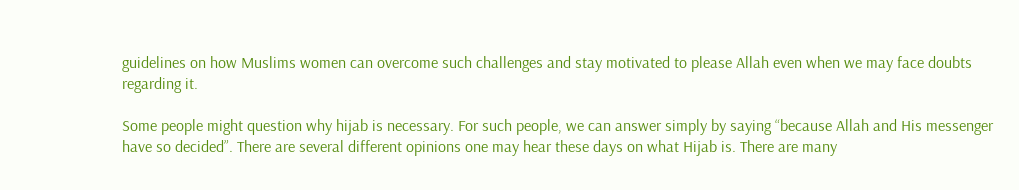guidelines on how Muslims women can overcome such challenges and stay motivated to please Allah even when we may face doubts regarding it.

Some people might question why hijab is necessary. For such people, we can answer simply by saying “because Allah and His messenger have so decided”. There are several different opinions one may hear these days on what Hijab is. There are many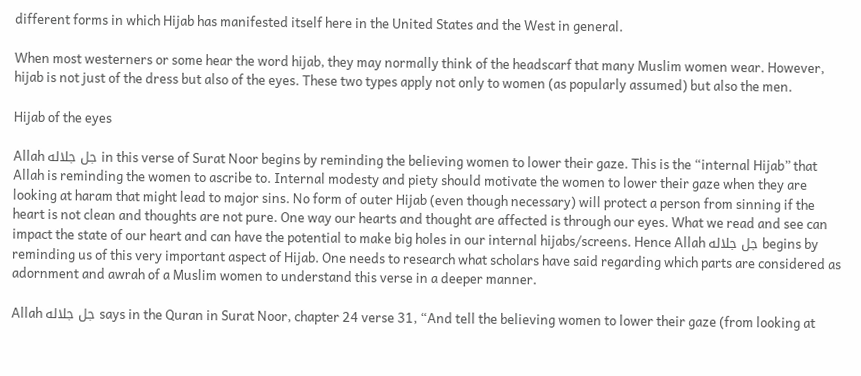different forms in which Hijab has manifested itself here in the United States and the West in general.

When most westerners or some hear the word hijab, they may normally think of the headscarf that many Muslim women wear. However, hijab is not just of the dress but also of the eyes. These two types apply not only to women (as popularly assumed) but also the men.

Hijab of the eyes

Allah جل جلاله in this verse of Surat Noor begins by reminding the believing women to lower their gaze. This is the “internal Hijab” that Allah is reminding the women to ascribe to. Internal modesty and piety should motivate the women to lower their gaze when they are looking at haram that might lead to major sins. No form of outer Hijab (even though necessary) will protect a person from sinning if the heart is not clean and thoughts are not pure. One way our hearts and thought are affected is through our eyes. What we read and see can impact the state of our heart and can have the potential to make big holes in our internal hijabs/screens. Hence Allah جل جلاله begins by reminding us of this very important aspect of Hijab. One needs to research what scholars have said regarding which parts are considered as adornment and awrah of a Muslim women to understand this verse in a deeper manner.

Allah جل جلاله says in the Quran in Surat Noor, chapter 24 verse 31, “And tell the believing women to lower their gaze (from looking at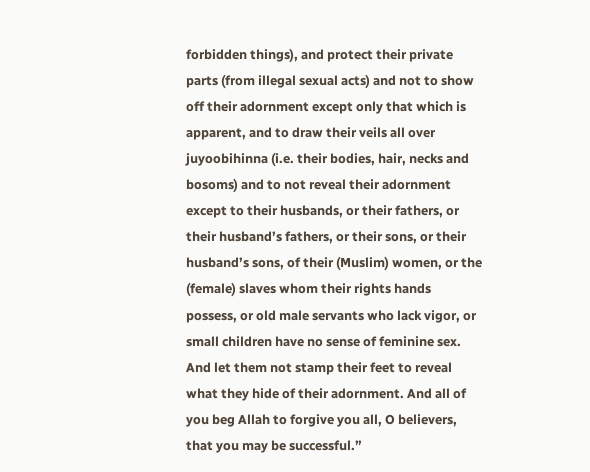forbidden things), and protect their private parts (from illegal sexual acts) and not to show off their adornment except only that which is apparent, and to draw their veils all over juyoobihinna (i.e. their bodies, hair, necks and bosoms) and to not reveal their adornment except to their husbands, or their fathers, or their husband’s fathers, or their sons, or their husband’s sons, of their (Muslim) women, or the (female) slaves whom their rights hands possess, or old male servants who lack vigor, or small children have no sense of feminine sex. And let them not stamp their feet to reveal what they hide of their adornment. And all of you beg Allah to forgive you all, O believers, that you may be successful.”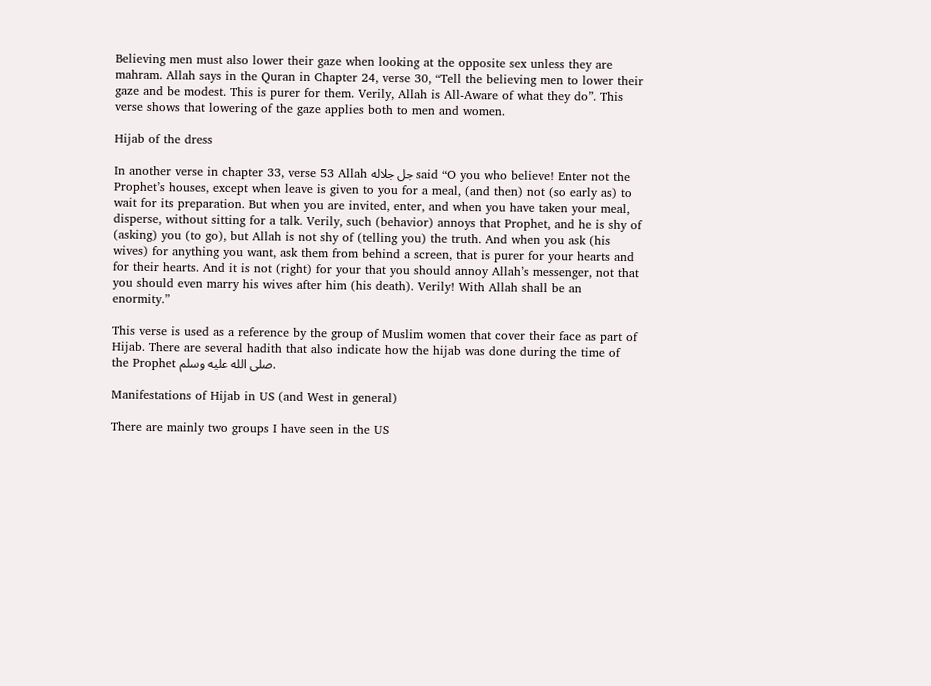Believing men must also lower their gaze when looking at the opposite sex unless they are mahram. Allah says in the Quran in Chapter 24, verse 30, “Tell the believing men to lower their gaze and be modest. This is purer for them. Verily, Allah is All-Aware of what they do”. This verse shows that lowering of the gaze applies both to men and women.

Hijab of the dress

In another verse in chapter 33, verse 53 Allah جل جلاله said “O you who believe! Enter not the Prophet’s houses, except when leave is given to you for a meal, (and then) not (so early as) to wait for its preparation. But when you are invited, enter, and when you have taken your meal, disperse, without sitting for a talk. Verily, such (behavior) annoys that Prophet, and he is shy of (asking) you (to go), but Allah is not shy of (telling you) the truth. And when you ask (his wives) for anything you want, ask them from behind a screen, that is purer for your hearts and for their hearts. And it is not (right) for your that you should annoy Allah’s messenger, not that you should even marry his wives after him (his death). Verily! With Allah shall be an enormity.”

This verse is used as a reference by the group of Muslim women that cover their face as part of Hijab. There are several hadith that also indicate how the hijab was done during the time of the Prophet صلى الله عليه وسلم.

Manifestations of Hijab in US (and West in general)

There are mainly two groups I have seen in the US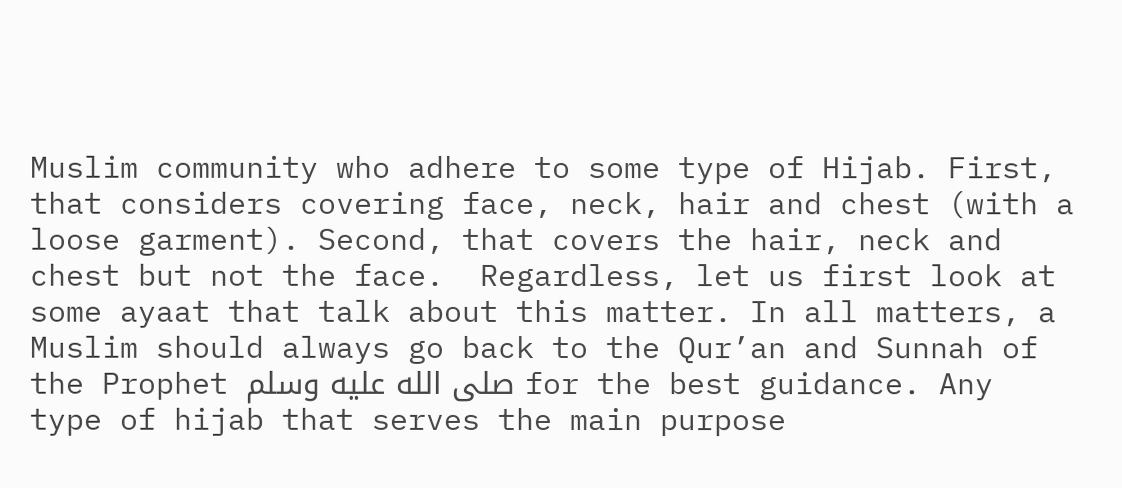Muslim community who adhere to some type of Hijab. First, that considers covering face, neck, hair and chest (with a loose garment). Second, that covers the hair, neck and chest but not the face.  Regardless, let us first look at some ayaat that talk about this matter. In all matters, a Muslim should always go back to the Qur’an and Sunnah of the Prophet صلى الله عليه وسلم for the best guidance. Any type of hijab that serves the main purpose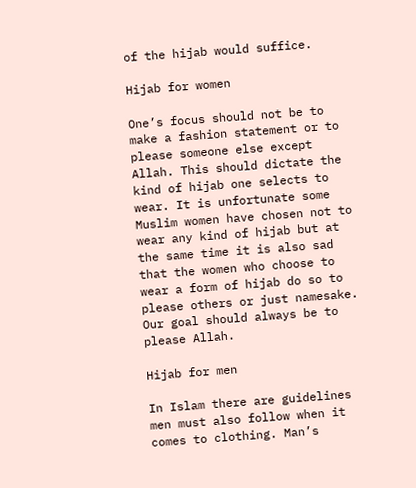of the hijab would suffice.

Hijab for women

One’s focus should not be to make a fashion statement or to please someone else except Allah. This should dictate the kind of hijab one selects to wear. It is unfortunate some Muslim women have chosen not to wear any kind of hijab but at the same time it is also sad that the women who choose to wear a form of hijab do so to please others or just namesake. Our goal should always be to please Allah.

Hijab for men

In Islam there are guidelines men must also follow when it comes to clothing. Man’s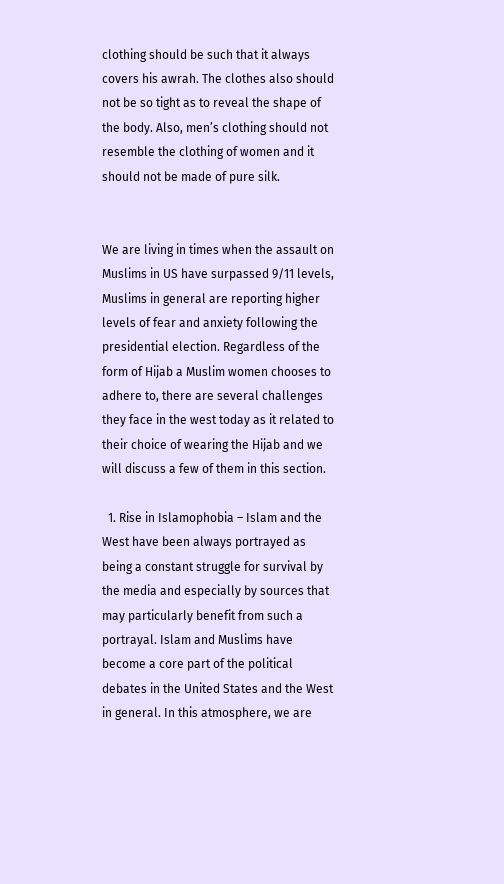clothing should be such that it always covers his awrah. The clothes also should not be so tight as to reveal the shape of the body. Also, men’s clothing should not resemble the clothing of women and it should not be made of pure silk.


We are living in times when the assault on Muslims in US have surpassed 9/11 levels, Muslims in general are reporting higher levels of fear and anxiety following the presidential election. Regardless of the form of Hijab a Muslim women chooses to adhere to, there are several challenges they face in the west today as it related to their choice of wearing the Hijab and we will discuss a few of them in this section.

  1. Rise in Islamophobia – Islam and the West have been always portrayed as being a constant struggle for survival by the media and especially by sources that may particularly benefit from such a portrayal. Islam and Muslims have become a core part of the political debates in the United States and the West in general. In this atmosphere, we are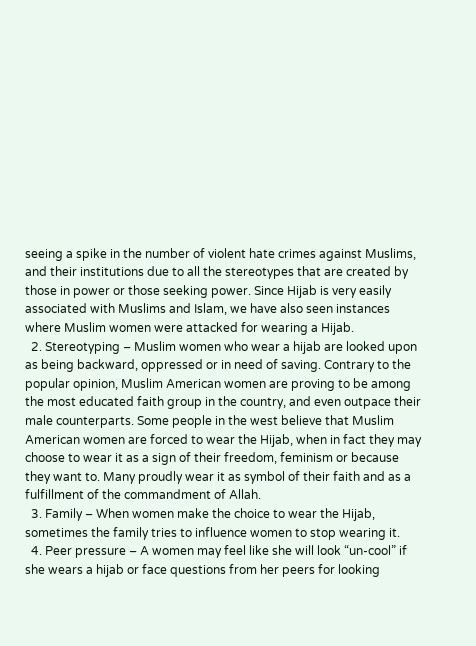seeing a spike in the number of violent hate crimes against Muslims, and their institutions due to all the stereotypes that are created by those in power or those seeking power. Since Hijab is very easily associated with Muslims and Islam, we have also seen instances where Muslim women were attacked for wearing a Hijab.
  2. Stereotyping – Muslim women who wear a hijab are looked upon as being backward, oppressed or in need of saving. Contrary to the popular opinion, Muslim American women are proving to be among the most educated faith group in the country, and even outpace their male counterparts. Some people in the west believe that Muslim American women are forced to wear the Hijab, when in fact they may choose to wear it as a sign of their freedom, feminism or because they want to. Many proudly wear it as symbol of their faith and as a fulfillment of the commandment of Allah.
  3. Family – When women make the choice to wear the Hijab, sometimes the family tries to influence women to stop wearing it.
  4. Peer pressure – A women may feel like she will look “un-cool” if she wears a hijab or face questions from her peers for looking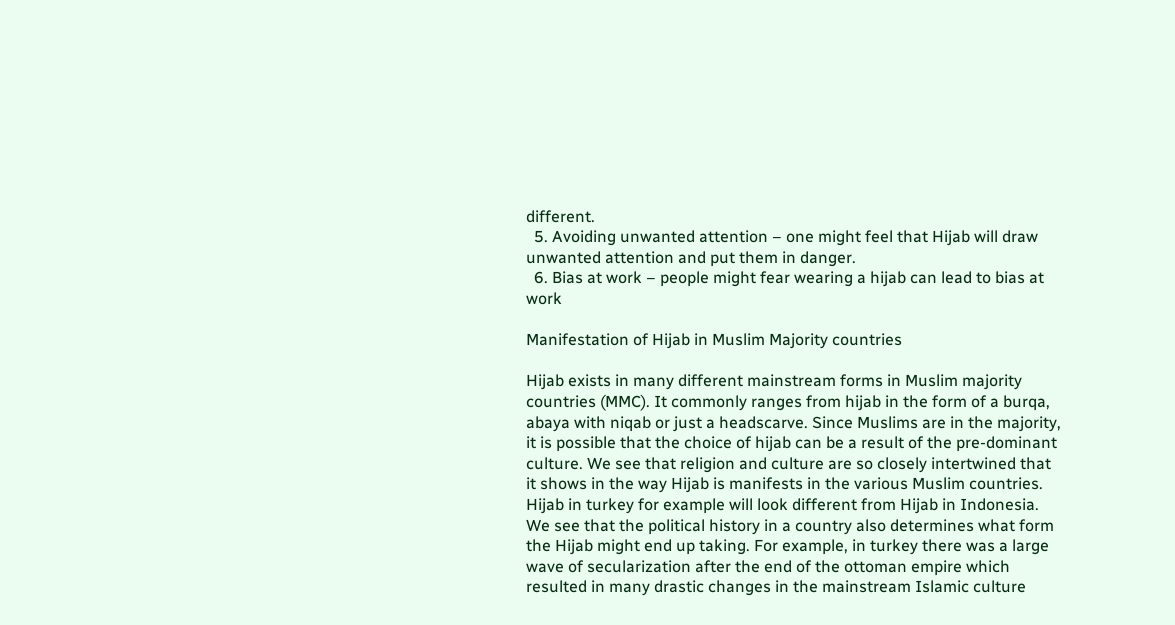different.
  5. Avoiding unwanted attention – one might feel that Hijab will draw unwanted attention and put them in danger.
  6. Bias at work – people might fear wearing a hijab can lead to bias at work

Manifestation of Hijab in Muslim Majority countries

Hijab exists in many different mainstream forms in Muslim majority countries (MMC). It commonly ranges from hijab in the form of a burqa, abaya with niqab or just a headscarve. Since Muslims are in the majority, it is possible that the choice of hijab can be a result of the pre-dominant culture. We see that religion and culture are so closely intertwined that it shows in the way Hijab is manifests in the various Muslim countries. Hijab in turkey for example will look different from Hijab in Indonesia. We see that the political history in a country also determines what form the Hijab might end up taking. For example, in turkey there was a large wave of secularization after the end of the ottoman empire which resulted in many drastic changes in the mainstream Islamic culture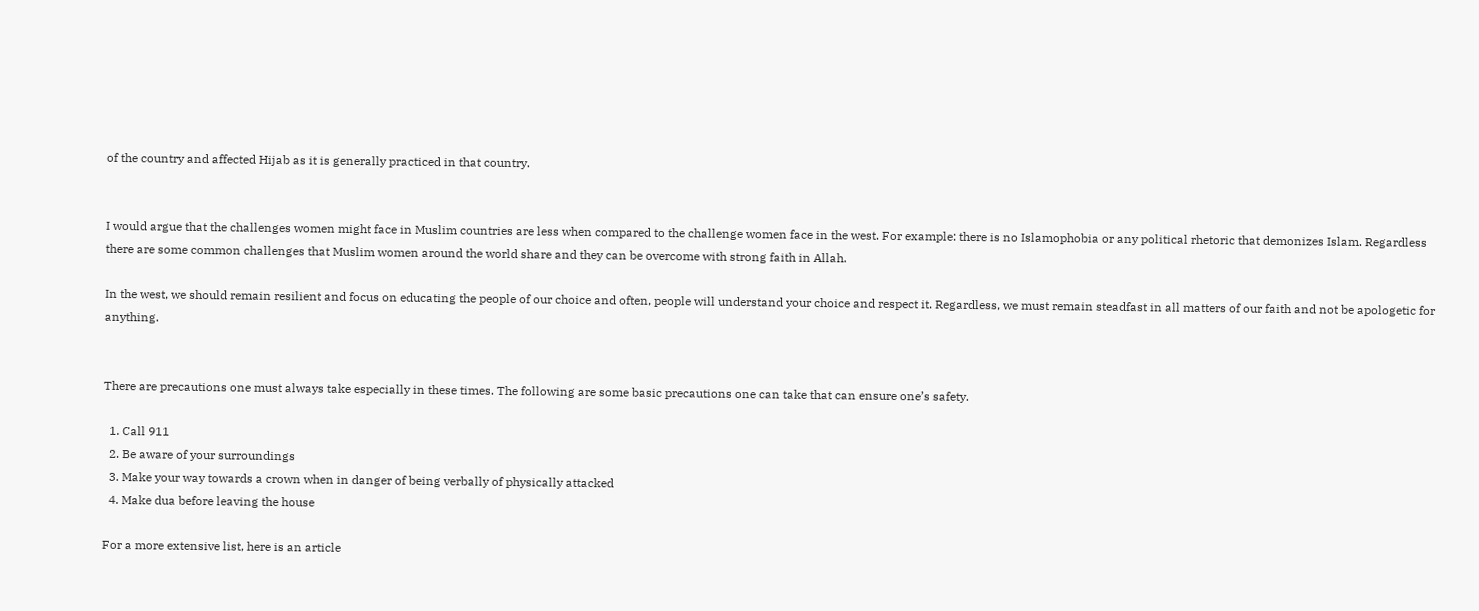of the country and affected Hijab as it is generally practiced in that country.


I would argue that the challenges women might face in Muslim countries are less when compared to the challenge women face in the west. For example: there is no Islamophobia or any political rhetoric that demonizes Islam. Regardless there are some common challenges that Muslim women around the world share and they can be overcome with strong faith in Allah.

In the west, we should remain resilient and focus on educating the people of our choice and often, people will understand your choice and respect it. Regardless, we must remain steadfast in all matters of our faith and not be apologetic for anything.


There are precautions one must always take especially in these times. The following are some basic precautions one can take that can ensure one’s safety.

  1. Call 911
  2. Be aware of your surroundings
  3. Make your way towards a crown when in danger of being verbally of physically attacked
  4. Make dua before leaving the house

For a more extensive list, here is an article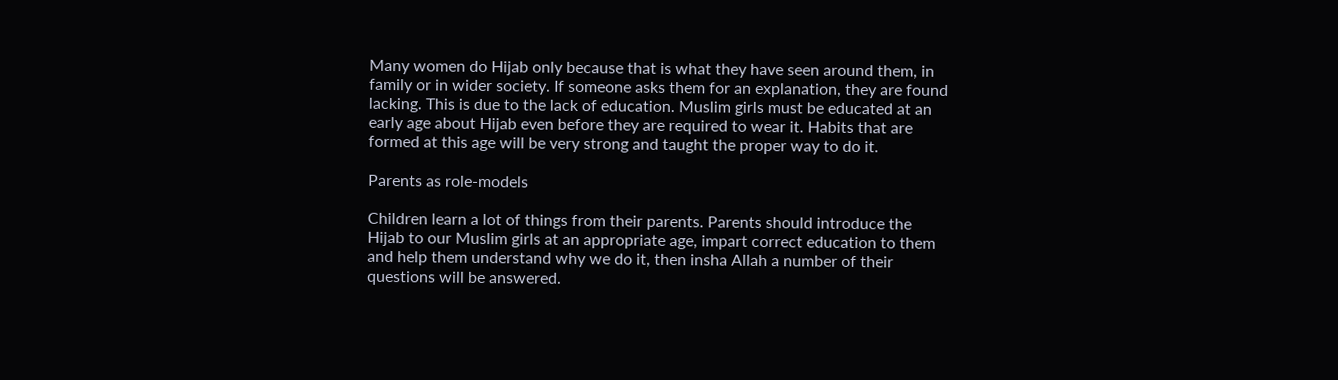Many women do Hijab only because that is what they have seen around them, in family or in wider society. If someone asks them for an explanation, they are found lacking. This is due to the lack of education. Muslim girls must be educated at an early age about Hijab even before they are required to wear it. Habits that are formed at this age will be very strong and taught the proper way to do it.

Parents as role-models

Children learn a lot of things from their parents. Parents should introduce the Hijab to our Muslim girls at an appropriate age, impart correct education to them and help them understand why we do it, then insha Allah a number of their questions will be answered.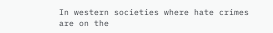In western societies where hate crimes are on the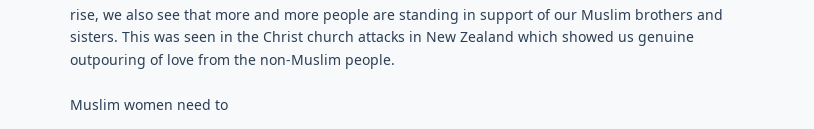rise, we also see that more and more people are standing in support of our Muslim brothers and sisters. This was seen in the Christ church attacks in New Zealand which showed us genuine outpouring of love from the non-Muslim people.

Muslim women need to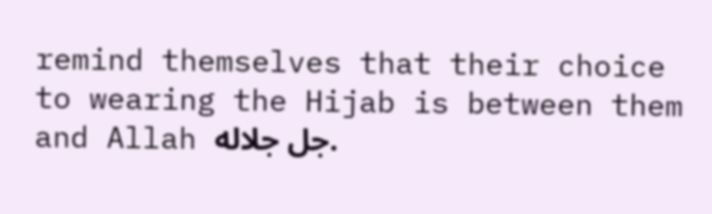remind themselves that their choice to wearing the Hijab is between them and Allah جل جلاله.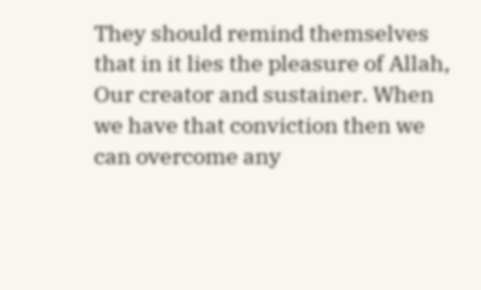They should remind themselves that in it lies the pleasure of Allah, Our creator and sustainer. When we have that conviction then we can overcome any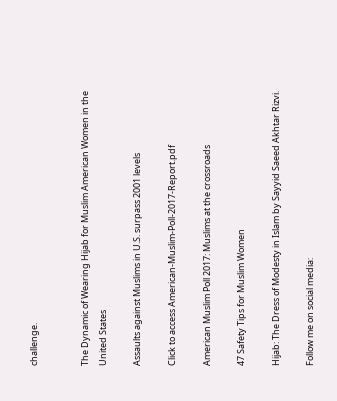challenge.


The Dynamic of Wearing Hijab for Muslim American Women in the United States

Assaults against Muslims in U.S. surpass 2001 levels

Click to access American-Muslim-Poll-2017-Report.pdf

American Muslim Poll 2017: Muslims at the crossroads

47 Safety Tips for Muslim Women

Hijab: The Dress of Modesty in Islam by Sayyid Saeed Akhtar Rizvi.

Follow me on social media: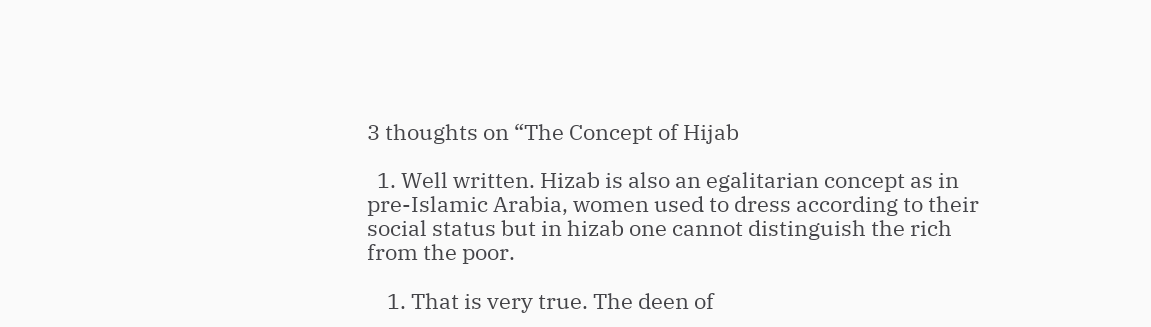3 thoughts on “The Concept of Hijab

  1. Well written. Hizab is also an egalitarian concept as in pre-Islamic Arabia, women used to dress according to their social status but in hizab one cannot distinguish the rich from the poor.

    1. That is very true. The deen of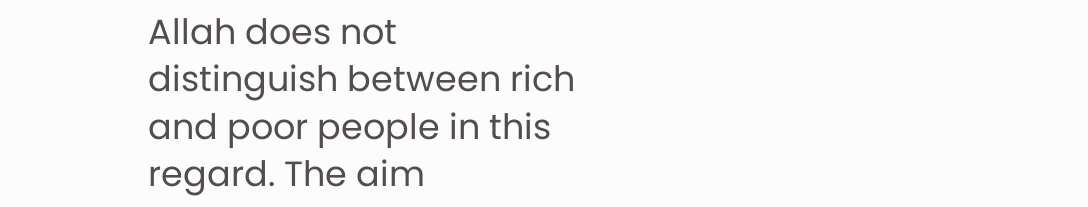Allah does not distinguish between rich and poor people in this regard. The aim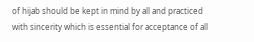of hijab should be kept in mind by all and practiced with sincerity which is essential for acceptance of all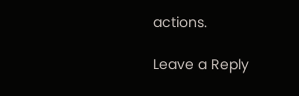actions.

Leave a Reply